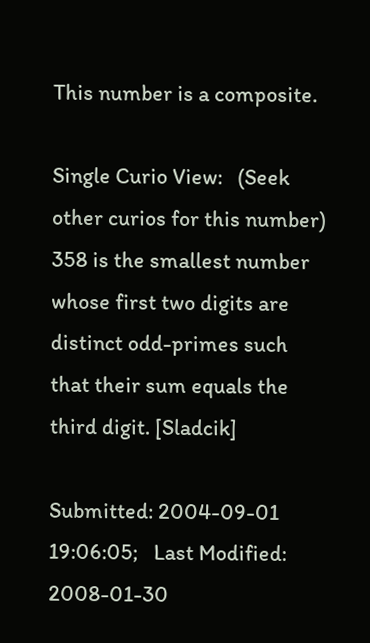This number is a composite.

Single Curio View:   (Seek other curios for this number)
358 is the smallest number whose first two digits are distinct odd-primes such that their sum equals the third digit. [Sladcik]

Submitted: 2004-09-01 19:06:05;   Last Modified: 2008-01-30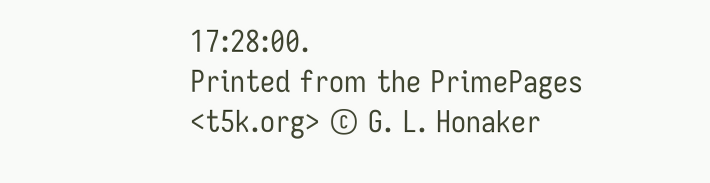17:28:00.
Printed from the PrimePages <t5k.org> © G. L. Honaker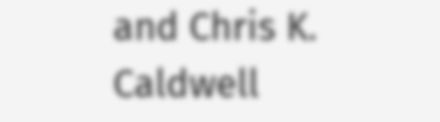and Chris K. Caldwell